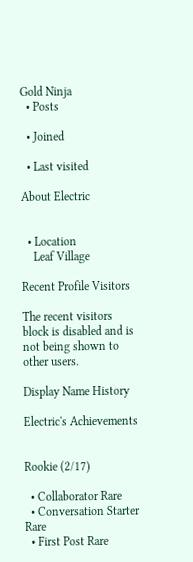Gold Ninja
  • Posts

  • Joined

  • Last visited

About Electric


  • Location
    Leaf Village

Recent Profile Visitors

The recent visitors block is disabled and is not being shown to other users.

Display Name History

Electric's Achievements


Rookie (2/17)

  • Collaborator Rare
  • Conversation Starter Rare
  • First Post Rare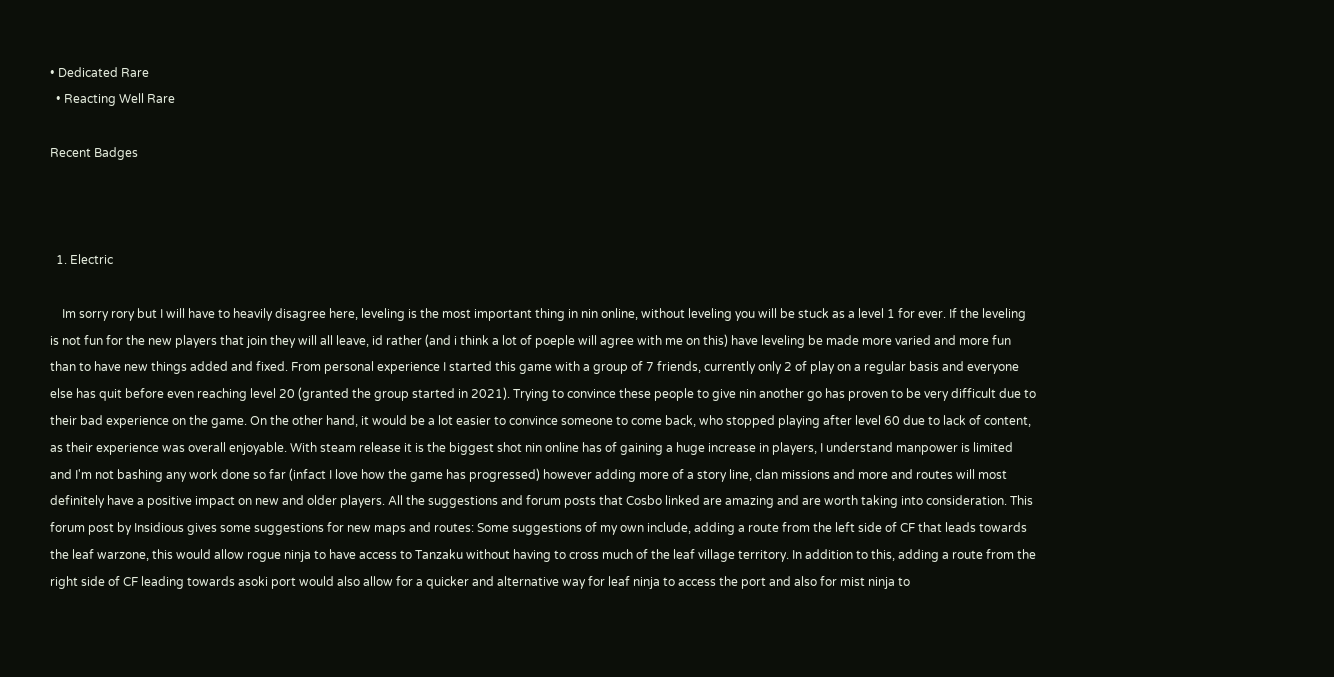• Dedicated Rare
  • Reacting Well Rare

Recent Badges



  1. Electric

    Im sorry rory but I will have to heavily disagree here, leveling is the most important thing in nin online, without leveling you will be stuck as a level 1 for ever. If the leveling is not fun for the new players that join they will all leave, id rather (and i think a lot of poeple will agree with me on this) have leveling be made more varied and more fun than to have new things added and fixed. From personal experience I started this game with a group of 7 friends, currently only 2 of play on a regular basis and everyone else has quit before even reaching level 20 (granted the group started in 2021). Trying to convince these people to give nin another go has proven to be very difficult due to their bad experience on the game. On the other hand, it would be a lot easier to convince someone to come back, who stopped playing after level 60 due to lack of content, as their experience was overall enjoyable. With steam release it is the biggest shot nin online has of gaining a huge increase in players, I understand manpower is limited and I'm not bashing any work done so far (infact I love how the game has progressed) however adding more of a story line, clan missions and more and routes will most definitely have a positive impact on new and older players. All the suggestions and forum posts that Cosbo linked are amazing and are worth taking into consideration. This forum post by Insidious gives some suggestions for new maps and routes: Some suggestions of my own include, adding a route from the left side of CF that leads towards the leaf warzone, this would allow rogue ninja to have access to Tanzaku without having to cross much of the leaf village territory. In addition to this, adding a route from the right side of CF leading towards asoki port would also allow for a quicker and alternative way for leaf ninja to access the port and also for mist ninja to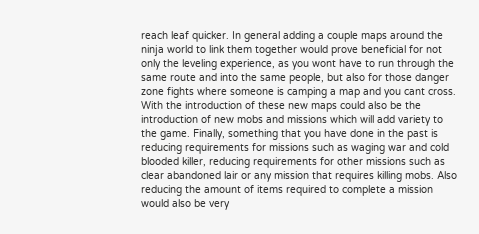reach leaf quicker. In general adding a couple maps around the ninja world to link them together would prove beneficial for not only the leveling experience, as you wont have to run through the same route and into the same people, but also for those danger zone fights where someone is camping a map and you cant cross. With the introduction of these new maps could also be the introduction of new mobs and missions which will add variety to the game. Finally, something that you have done in the past is reducing requirements for missions such as waging war and cold blooded killer, reducing requirements for other missions such as clear abandoned lair or any mission that requires killing mobs. Also reducing the amount of items required to complete a mission would also be very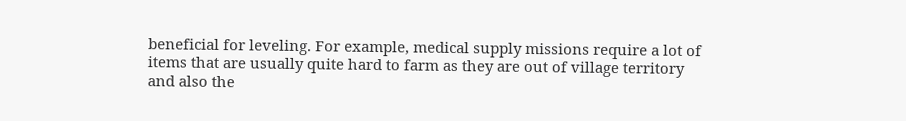beneficial for leveling. For example, medical supply missions require a lot of items that are usually quite hard to farm as they are out of village territory and also the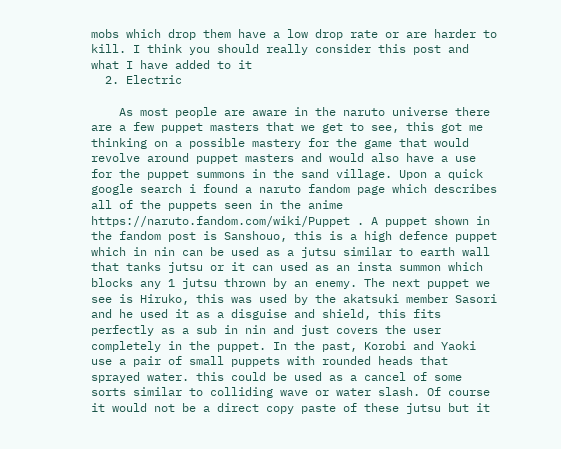mobs which drop them have a low drop rate or are harder to kill. I think you should really consider this post and what I have added to it
  2. Electric

    As most people are aware in the naruto universe there are a few puppet masters that we get to see, this got me thinking on a possible mastery for the game that would revolve around puppet masters and would also have a use for the puppet summons in the sand village. Upon a quick google search i found a naruto fandom page which describes all of the puppets seen in the anime https://naruto.fandom.com/wiki/Puppet . A puppet shown in the fandom post is Sanshouo, this is a high defence puppet which in nin can be used as a jutsu similar to earth wall that tanks jutsu or it can used as an insta summon which blocks any 1 jutsu thrown by an enemy. The next puppet we see is Hiruko, this was used by the akatsuki member Sasori and he used it as a disguise and shield, this fits perfectly as a sub in nin and just covers the user completely in the puppet. In the past, Korobi and Yaoki use a pair of small puppets with rounded heads that sprayed water. this could be used as a cancel of some sorts similar to colliding wave or water slash. Of course it would not be a direct copy paste of these jutsu but it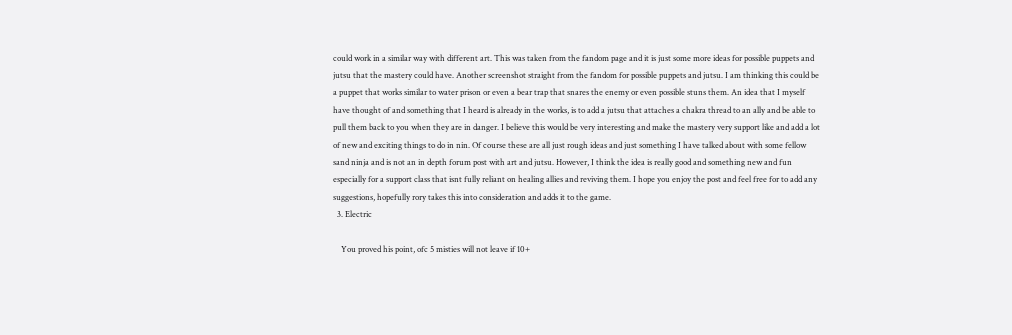could work in a similar way with different art. This was taken from the fandom page and it is just some more ideas for possible puppets and jutsu that the mastery could have. Another screenshot straight from the fandom for possible puppets and jutsu. I am thinking this could be a puppet that works similar to water prison or even a bear trap that snares the enemy or even possible stuns them. An idea that I myself have thought of and something that I heard is already in the works, is to add a jutsu that attaches a chakra thread to an ally and be able to pull them back to you when they are in danger. I believe this would be very interesting and make the mastery very support like and add a lot of new and exciting things to do in nin. Of course these are all just rough ideas and just something I have talked about with some fellow sand ninja and is not an in depth forum post with art and jutsu. However, I think the idea is really good and something new and fun especially for a support class that isnt fully reliant on healing allies and reviving them. I hope you enjoy the post and feel free for to add any suggestions, hopefully rory takes this into consideration and adds it to the game.
  3. Electric

    You proved his point, ofc 5 misties will not leave if 10+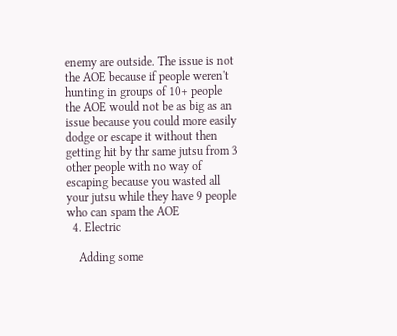enemy are outside. The issue is not the AOE because if people weren't hunting in groups of 10+ people the AOE would not be as big as an issue because you could more easily dodge or escape it without then getting hit by thr same jutsu from 3 other people with no way of escaping because you wasted all your jutsu while they have 9 people who can spam the AOE
  4. Electric

    Adding some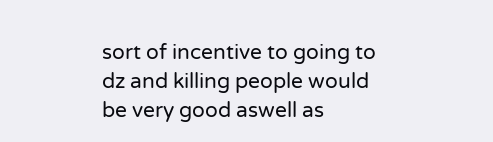sort of incentive to going to dz and killing people would be very good aswell as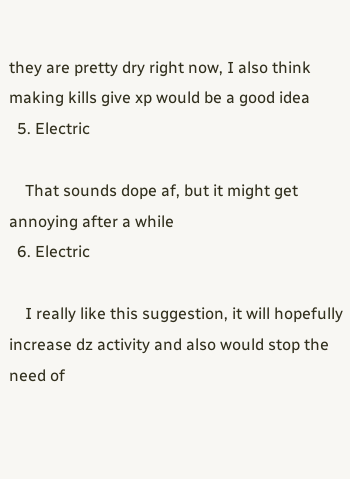they are pretty dry right now, I also think making kills give xp would be a good idea
  5. Electric

    That sounds dope af, but it might get annoying after a while
  6. Electric

    I really like this suggestion, it will hopefully increase dz activity and also would stop the need of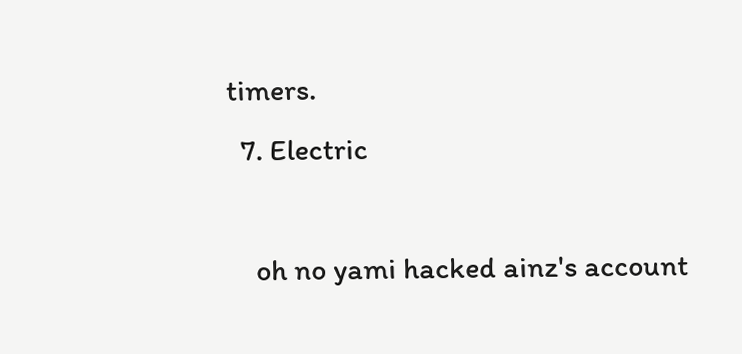timers.
  7. Electric

    oh no yami hacked ainz's account